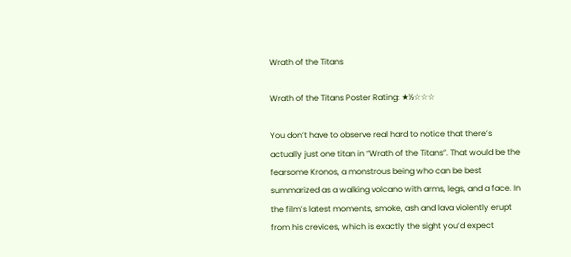Wrath of the Titans

Wrath of the Titans Poster Rating: ★½☆☆☆

You don’t have to observe real hard to notice that there’s actually just one titan in “Wrath of the Titans”. That would be the fearsome Kronos, a monstrous being who can be best summarized as a walking volcano with arms, legs, and a face. In the film’s latest moments, smoke, ash and lava violently erupt from his crevices, which is exactly the sight you’d expect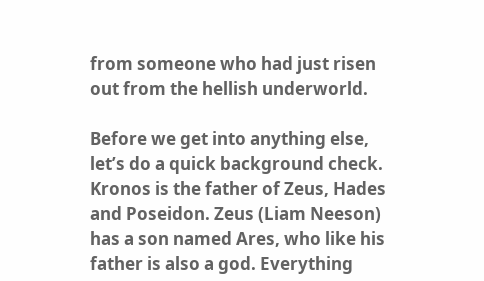from someone who had just risen out from the hellish underworld.

Before we get into anything else, let’s do a quick background check. Kronos is the father of Zeus, Hades and Poseidon. Zeus (Liam Neeson) has a son named Ares, who like his father is also a god. Everything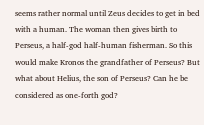seems rather normal until Zeus decides to get in bed with a human. The woman then gives birth to Perseus, a half-god half-human fisherman. So this would make Kronos the grandfather of Perseus? But what about Helius, the son of Perseus? Can he be considered as one-forth god?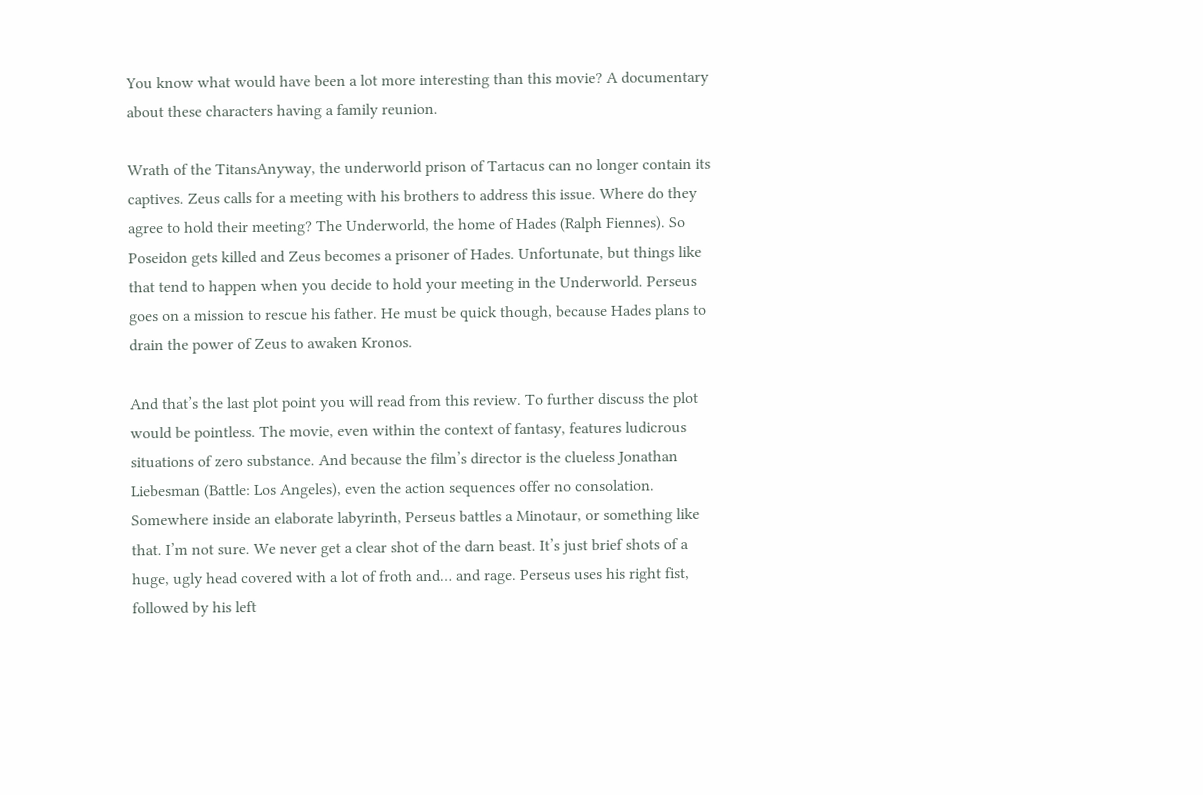You know what would have been a lot more interesting than this movie? A documentary about these characters having a family reunion.

Wrath of the TitansAnyway, the underworld prison of Tartacus can no longer contain its captives. Zeus calls for a meeting with his brothers to address this issue. Where do they agree to hold their meeting? The Underworld, the home of Hades (Ralph Fiennes). So Poseidon gets killed and Zeus becomes a prisoner of Hades. Unfortunate, but things like that tend to happen when you decide to hold your meeting in the Underworld. Perseus goes on a mission to rescue his father. He must be quick though, because Hades plans to drain the power of Zeus to awaken Kronos.

And that’s the last plot point you will read from this review. To further discuss the plot would be pointless. The movie, even within the context of fantasy, features ludicrous situations of zero substance. And because the film’s director is the clueless Jonathan Liebesman (Battle: Los Angeles), even the action sequences offer no consolation. Somewhere inside an elaborate labyrinth, Perseus battles a Minotaur, or something like that. I’m not sure. We never get a clear shot of the darn beast. It’s just brief shots of a huge, ugly head covered with a lot of froth and… and rage. Perseus uses his right fist, followed by his left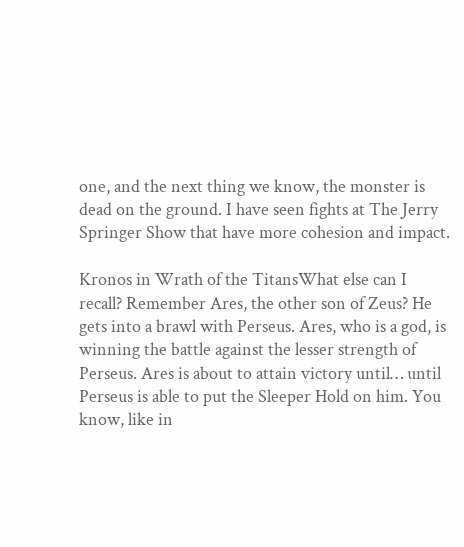one, and the next thing we know, the monster is dead on the ground. I have seen fights at The Jerry Springer Show that have more cohesion and impact.

Kronos in Wrath of the TitansWhat else can I recall? Remember Ares, the other son of Zeus? He gets into a brawl with Perseus. Ares, who is a god, is winning the battle against the lesser strength of Perseus. Ares is about to attain victory until… until Perseus is able to put the Sleeper Hold on him. You know, like in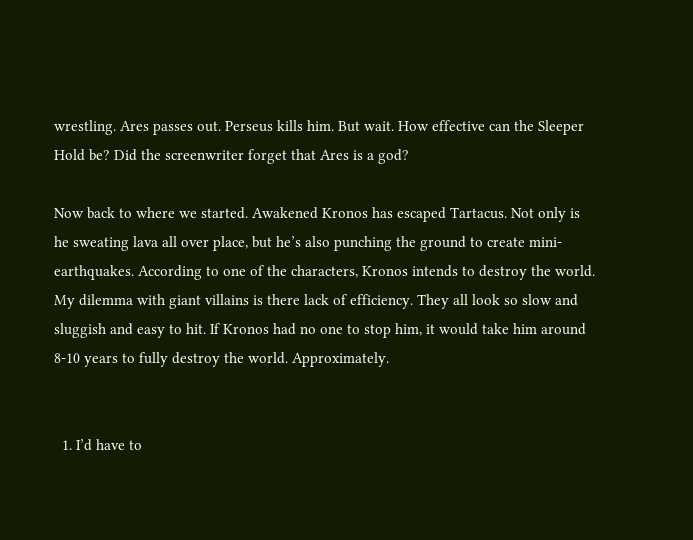wrestling. Ares passes out. Perseus kills him. But wait. How effective can the Sleeper Hold be? Did the screenwriter forget that Ares is a god?

Now back to where we started. Awakened Kronos has escaped Tartacus. Not only is he sweating lava all over place, but he’s also punching the ground to create mini-earthquakes. According to one of the characters, Kronos intends to destroy the world. My dilemma with giant villains is there lack of efficiency. They all look so slow and sluggish and easy to hit. If Kronos had no one to stop him, it would take him around 8-10 years to fully destroy the world. Approximately.


  1. I’d have to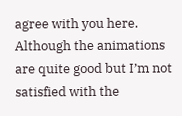agree with you here. Although the animations are quite good but I’m not satisfied with the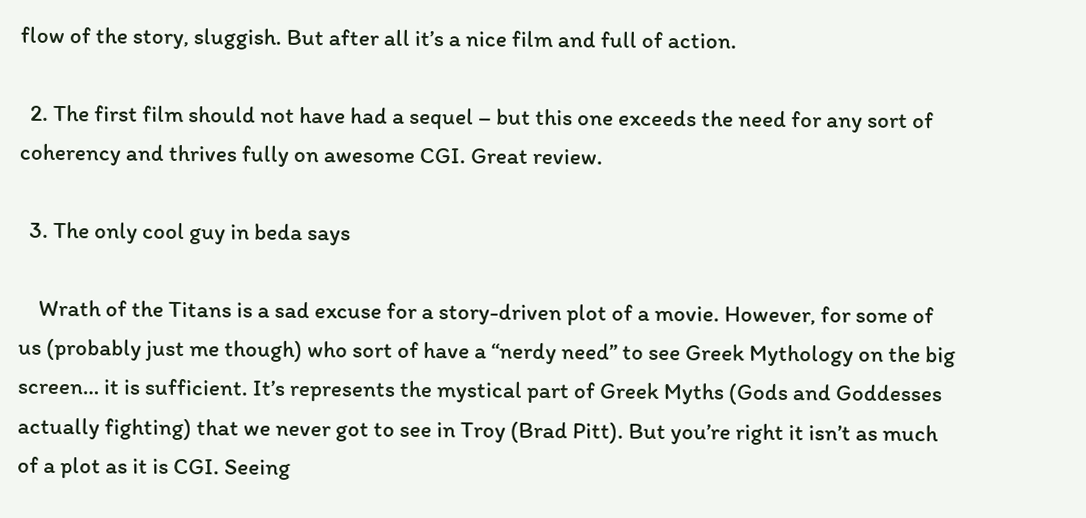flow of the story, sluggish. But after all it’s a nice film and full of action.

  2. The first film should not have had a sequel – but this one exceeds the need for any sort of coherency and thrives fully on awesome CGI. Great review.

  3. The only cool guy in beda says

    Wrath of the Titans is a sad excuse for a story-driven plot of a movie. However, for some of us (probably just me though) who sort of have a “nerdy need” to see Greek Mythology on the big screen… it is sufficient. It’s represents the mystical part of Greek Myths (Gods and Goddesses actually fighting) that we never got to see in Troy (Brad Pitt). But you’re right it isn’t as much of a plot as it is CGI. Seeing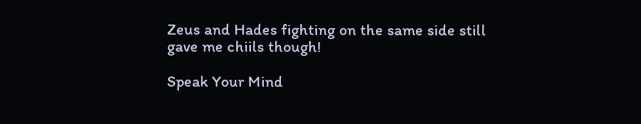Zeus and Hades fighting on the same side still gave me chiils though!

Speak Your Mind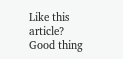Like this article?
Good thing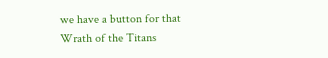we have a button for that
Wrath of the Titans